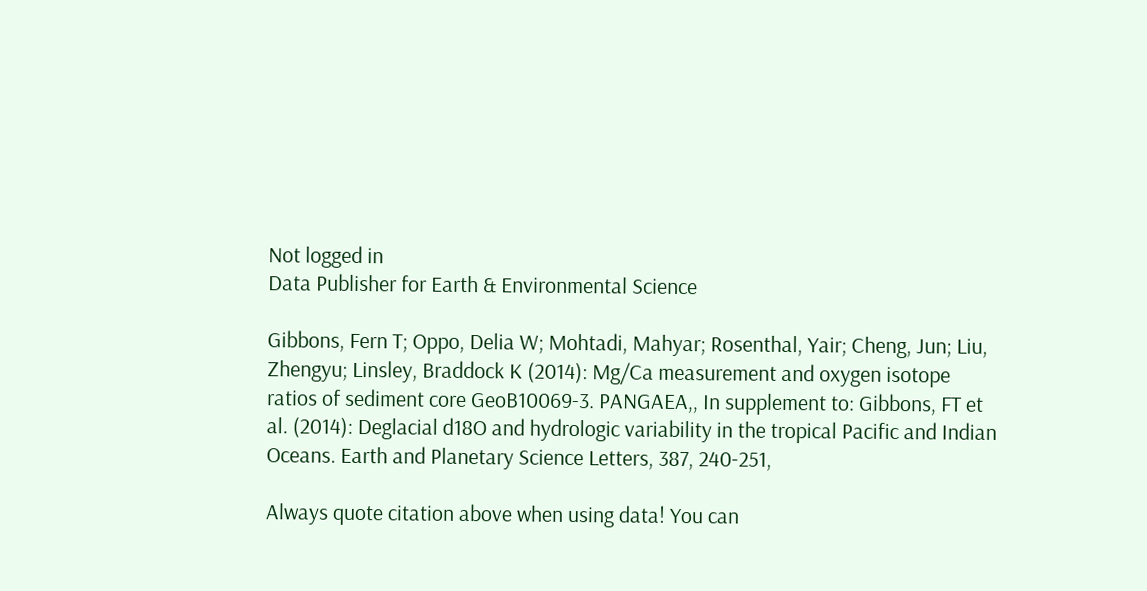Not logged in
Data Publisher for Earth & Environmental Science

Gibbons, Fern T; Oppo, Delia W; Mohtadi, Mahyar; Rosenthal, Yair; Cheng, Jun; Liu, Zhengyu; Linsley, Braddock K (2014): Mg/Ca measurement and oxygen isotope ratios of sediment core GeoB10069-3. PANGAEA,, In supplement to: Gibbons, FT et al. (2014): Deglacial d18O and hydrologic variability in the tropical Pacific and Indian Oceans. Earth and Planetary Science Letters, 387, 240-251,

Always quote citation above when using data! You can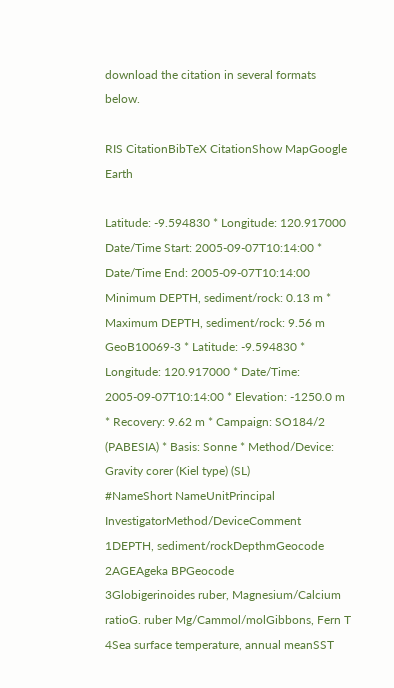download the citation in several formats below.

RIS CitationBibTeX CitationShow MapGoogle Earth

Latitude: -9.594830 * Longitude: 120.917000
Date/Time Start: 2005-09-07T10:14:00 * Date/Time End: 2005-09-07T10:14:00
Minimum DEPTH, sediment/rock: 0.13 m * Maximum DEPTH, sediment/rock: 9.56 m
GeoB10069-3 * Latitude: -9.594830 * Longitude: 120.917000 * Date/Time: 2005-09-07T10:14:00 * Elevation: -1250.0 m * Recovery: 9.62 m * Campaign: SO184/2 (PABESIA) * Basis: Sonne * Method/Device: Gravity corer (Kiel type) (SL)
#NameShort NameUnitPrincipal InvestigatorMethod/DeviceComment
1DEPTH, sediment/rockDepthmGeocode
2AGEAgeka BPGeocode
3Globigerinoides ruber, Magnesium/Calcium ratioG. ruber Mg/Cammol/molGibbons, Fern T
4Sea surface temperature, annual meanSST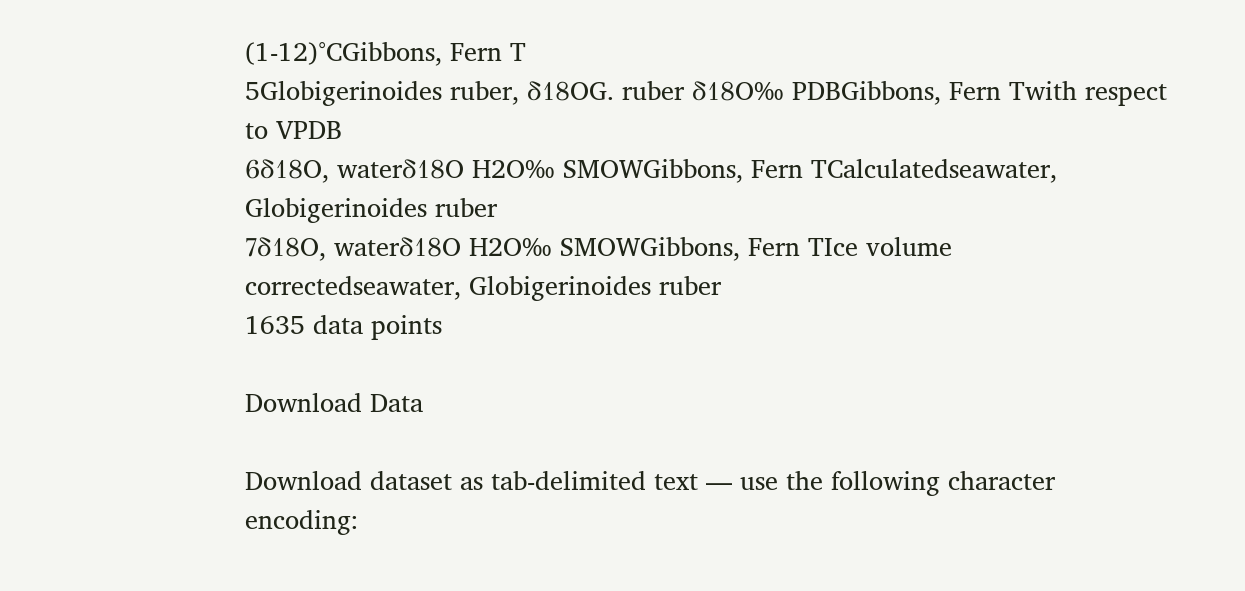(1-12)°CGibbons, Fern T
5Globigerinoides ruber, δ18OG. ruber δ18O‰ PDBGibbons, Fern Twith respect to VPDB
6δ18O, waterδ18O H2O‰ SMOWGibbons, Fern TCalculatedseawater, Globigerinoides ruber
7δ18O, waterδ18O H2O‰ SMOWGibbons, Fern TIce volume correctedseawater, Globigerinoides ruber
1635 data points

Download Data

Download dataset as tab-delimited text — use the following character encoding: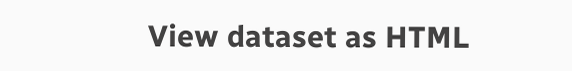View dataset as HTML